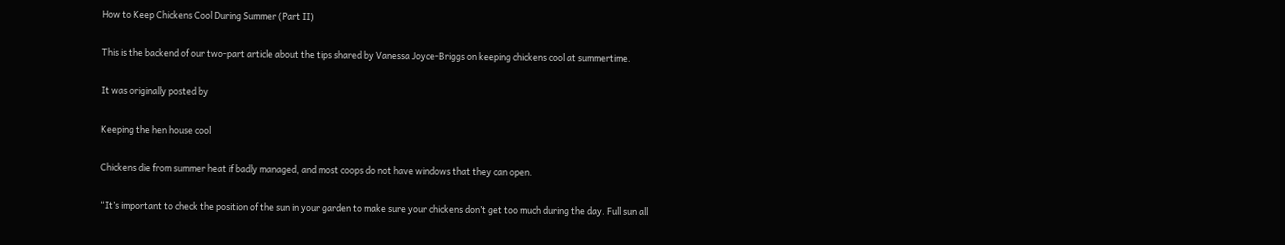How to Keep Chickens Cool During Summer (Part II)

This is the backend of our two-part article about the tips shared by Vanessa Joyce-Briggs on keeping chickens cool at summertime.

It was originally posted by

Keeping the hen house cool

Chickens die from summer heat if badly managed, and most coops do not have windows that they can open.

“It’s important to check the position of the sun in your garden to make sure your chickens don’t get too much during the day. Full sun all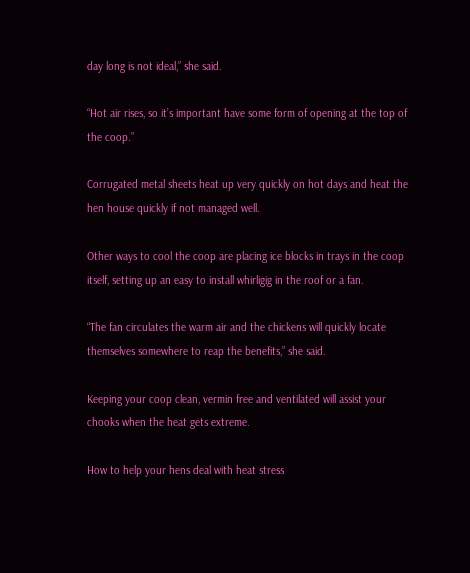day long is not ideal,” she said.

“Hot air rises, so it’s important have some form of opening at the top of the coop.”

Corrugated metal sheets heat up very quickly on hot days and heat the hen house quickly if not managed well.

Other ways to cool the coop are placing ice blocks in trays in the coop itself, setting up an easy to install whirligig in the roof or a fan.

“The fan circulates the warm air and the chickens will quickly locate themselves somewhere to reap the benefits,” she said.

Keeping your coop clean, vermin free and ventilated will assist your chooks when the heat gets extreme.

How to help your hens deal with heat stress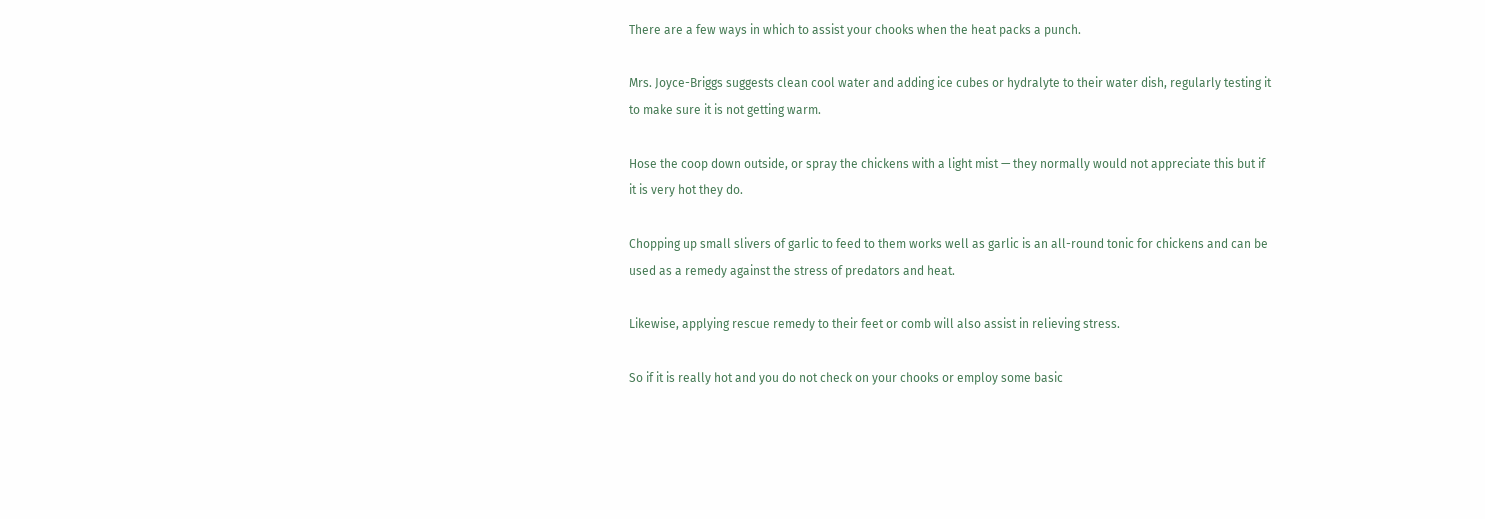There are a few ways in which to assist your chooks when the heat packs a punch.

Mrs. Joyce-Briggs suggests clean cool water and adding ice cubes or hydralyte to their water dish, regularly testing it to make sure it is not getting warm.

Hose the coop down outside, or spray the chickens with a light mist — they normally would not appreciate this but if it is very hot they do.

Chopping up small slivers of garlic to feed to them works well as garlic is an all-round tonic for chickens and can be used as a remedy against the stress of predators and heat.

Likewise, applying rescue remedy to their feet or comb will also assist in relieving stress.

So if it is really hot and you do not check on your chooks or employ some basic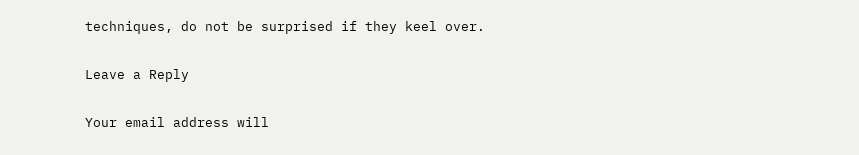techniques, do not be surprised if they keel over.

Leave a Reply

Your email address will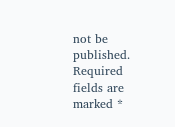not be published. Required fields are marked *